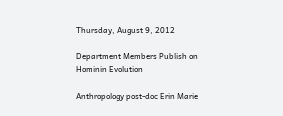Thursday, August 9, 2012

Department Members Publish on Hominin Evolution

Anthropology post-doc Erin Marie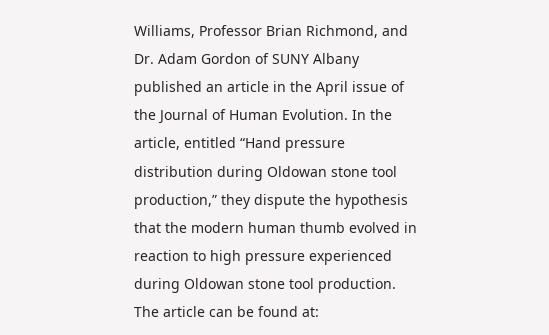Williams, Professor Brian Richmond, and Dr. Adam Gordon of SUNY Albany published an article in the April issue of the Journal of Human Evolution. In the article, entitled “Hand pressure distribution during Oldowan stone tool production,” they dispute the hypothesis that the modern human thumb evolved in reaction to high pressure experienced during Oldowan stone tool production. The article can be found at: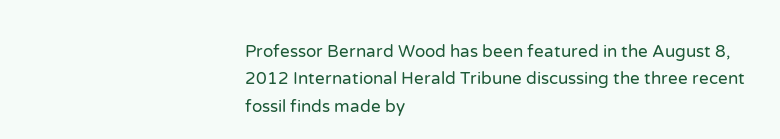Professor Bernard Wood has been featured in the August 8, 2012 International Herald Tribune discussing the three recent fossil finds made by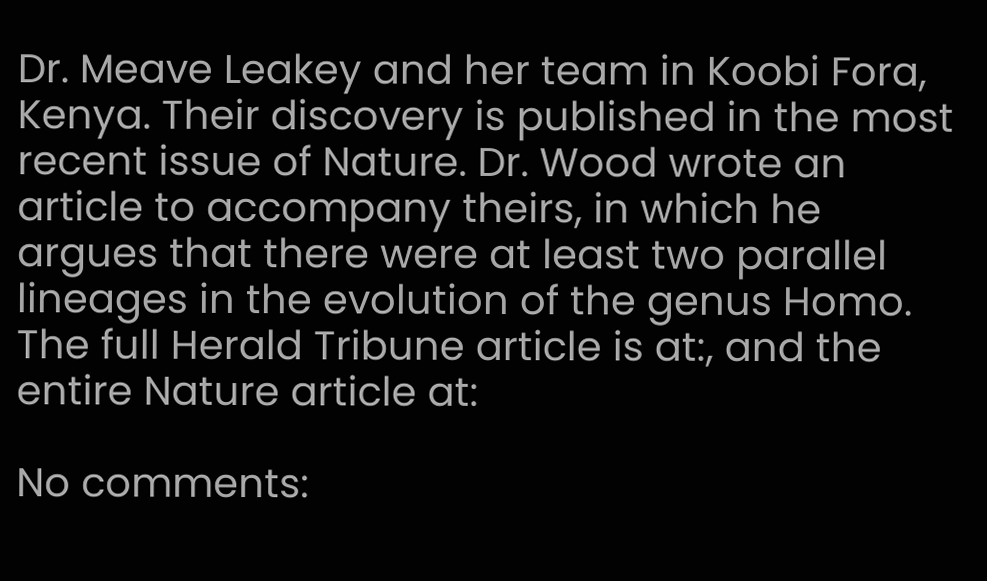Dr. Meave Leakey and her team in Koobi Fora, Kenya. Their discovery is published in the most recent issue of Nature. Dr. Wood wrote an article to accompany theirs, in which he argues that there were at least two parallel lineages in the evolution of the genus Homo. The full Herald Tribune article is at:, and the entire Nature article at:

No comments: